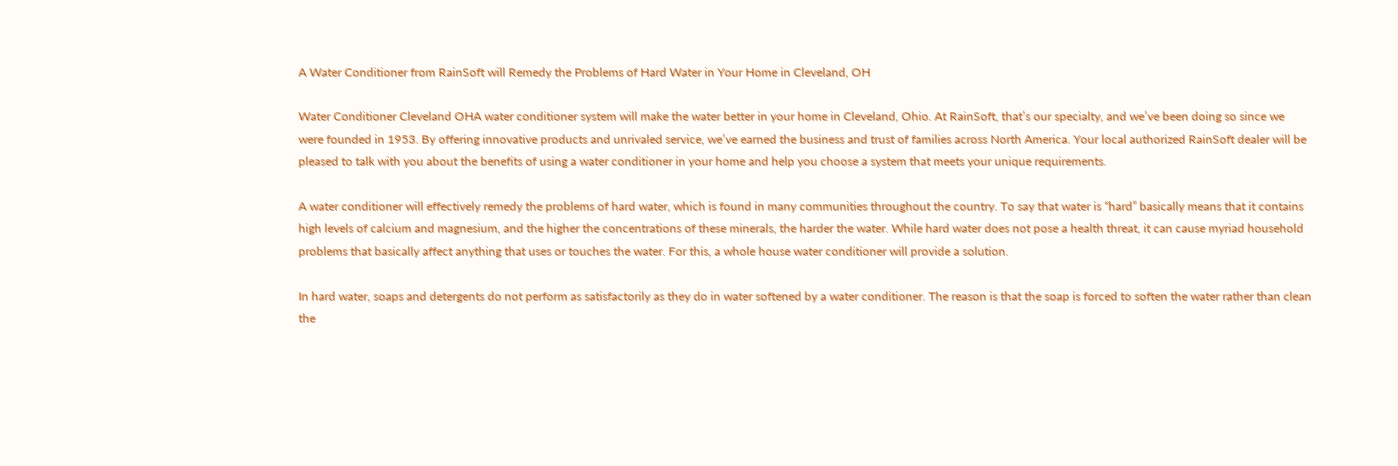A Water Conditioner from RainSoft will Remedy the Problems of Hard Water in Your Home in Cleveland, OH

Water Conditioner Cleveland OHA water conditioner system will make the water better in your home in Cleveland, Ohio. At RainSoft, that’s our specialty, and we’ve been doing so since we were founded in 1953. By offering innovative products and unrivaled service, we’ve earned the business and trust of families across North America. Your local authorized RainSoft dealer will be pleased to talk with you about the benefits of using a water conditioner in your home and help you choose a system that meets your unique requirements.

A water conditioner will effectively remedy the problems of hard water, which is found in many communities throughout the country. To say that water is “hard” basically means that it contains high levels of calcium and magnesium, and the higher the concentrations of these minerals, the harder the water. While hard water does not pose a health threat, it can cause myriad household problems that basically affect anything that uses or touches the water. For this, a whole house water conditioner will provide a solution.

In hard water, soaps and detergents do not perform as satisfactorily as they do in water softened by a water conditioner. The reason is that the soap is forced to soften the water rather than clean the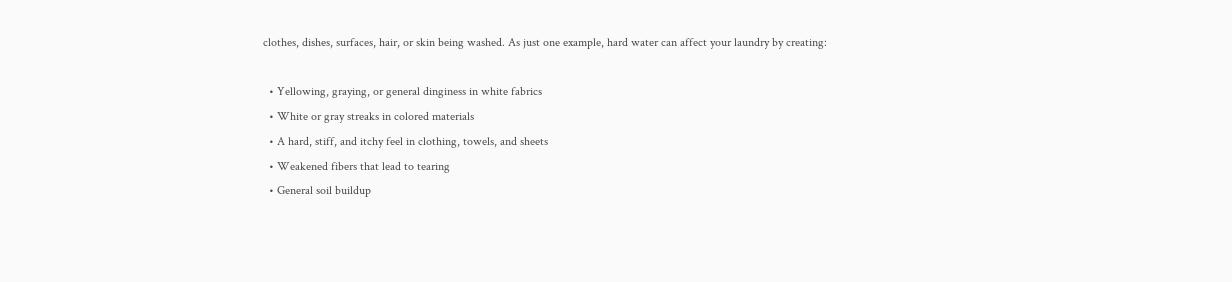clothes, dishes, surfaces, hair, or skin being washed. As just one example, hard water can affect your laundry by creating:

  • Yellowing, graying, or general dinginess in white fabrics
  • White or gray streaks in colored materials
  • A hard, stiff, and itchy feel in clothing, towels, and sheets
  • Weakened fibers that lead to tearing
  • General soil buildup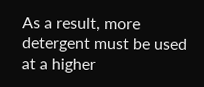As a result, more detergent must be used at a higher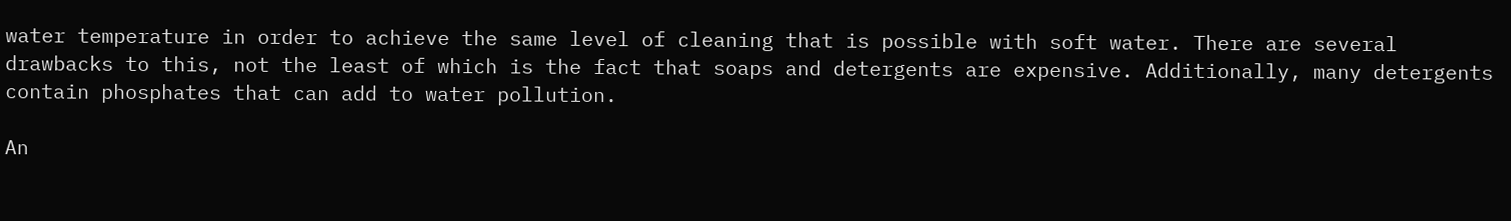water temperature in order to achieve the same level of cleaning that is possible with soft water. There are several drawbacks to this, not the least of which is the fact that soaps and detergents are expensive. Additionally, many detergents contain phosphates that can add to water pollution.

An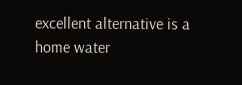excellent alternative is a home water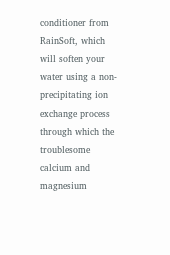conditioner from RainSoft, which will soften your water using a non-precipitating ion exchange process through which the troublesome calcium and magnesium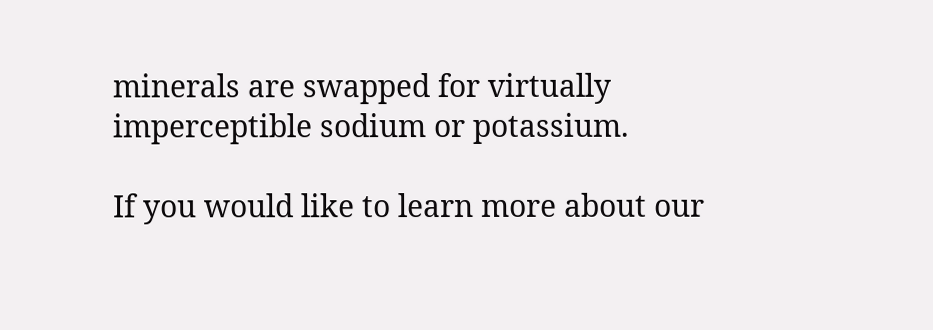minerals are swapped for virtually imperceptible sodium or potassium.

If you would like to learn more about our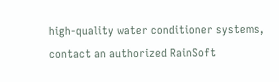high-quality water conditioner systems, contact an authorized RainSoft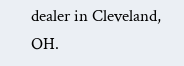dealer in Cleveland, OH.